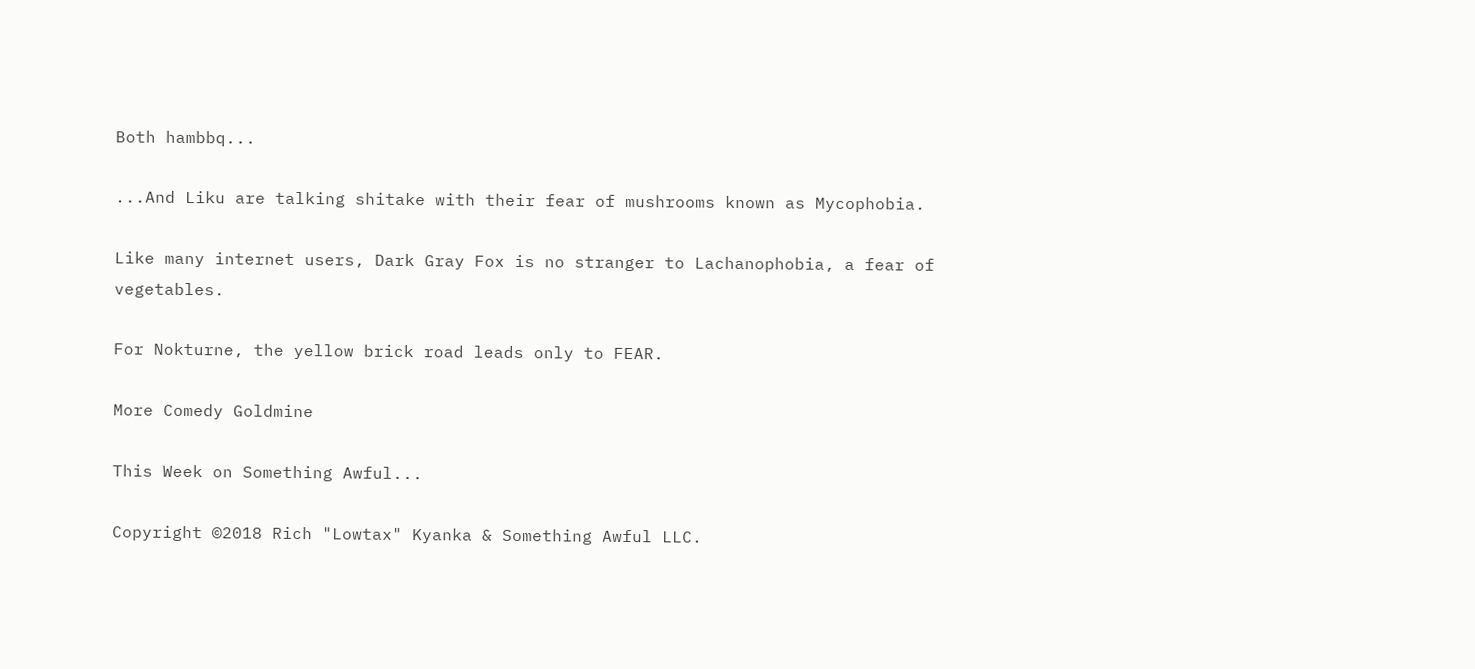Both hambbq...

...And Liku are talking shitake with their fear of mushrooms known as Mycophobia.

Like many internet users, Dark Gray Fox is no stranger to Lachanophobia, a fear of vegetables.

For Nokturne, the yellow brick road leads only to FEAR.

More Comedy Goldmine

This Week on Something Awful...

Copyright ©2018 Rich "Lowtax" Kyanka & Something Awful LLC.